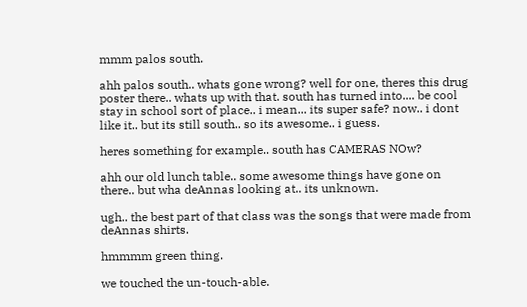mmm palos south.

ahh palos south.. whats gone wrong? well for one, theres this drug poster there.. whats up with that. south has turned into.... be cool stay in school sort of place.. i mean... its super safe? now.. i dont like it.. but its still south.. so its awesome.. i guess.

heres something for example.. south has CAMERAS NOw?

ahh our old lunch table.. some awesome things have gone on there.. but wha deAnnas looking at.. its unknown.

ugh.. the best part of that class was the songs that were made from deAnnas shirts.

hmmmm green thing.

we touched the un-touch-able.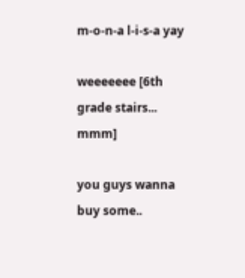m-o-n-a l-i-s-a yay

weeeeeee [6th grade stairs... mmm]

you guys wanna buy some..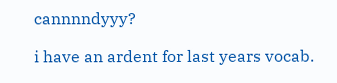cannnndyyy?

i have an ardent for last years vocab.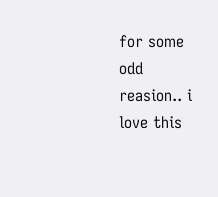for some odd reasion.. i love this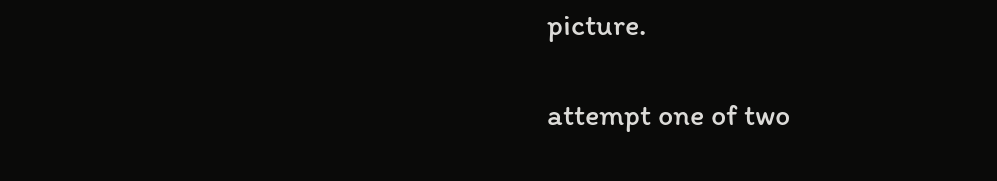picture.

attempt one of two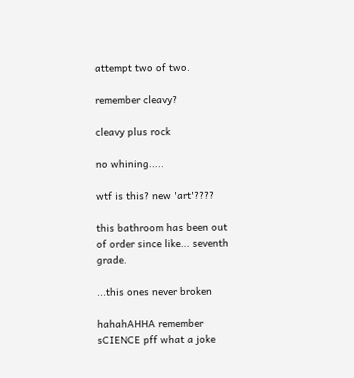attempt two of two.

remember cleavy?

cleavy plus rock

no whining.....

wtf is this? new 'art'????

this bathroom has been out of order since like... seventh grade.

...this ones never broken

hahahAHHA remember sCIENCE pff what a joke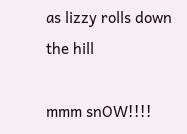as lizzy rolls down the hill

mmm snOW!!!!